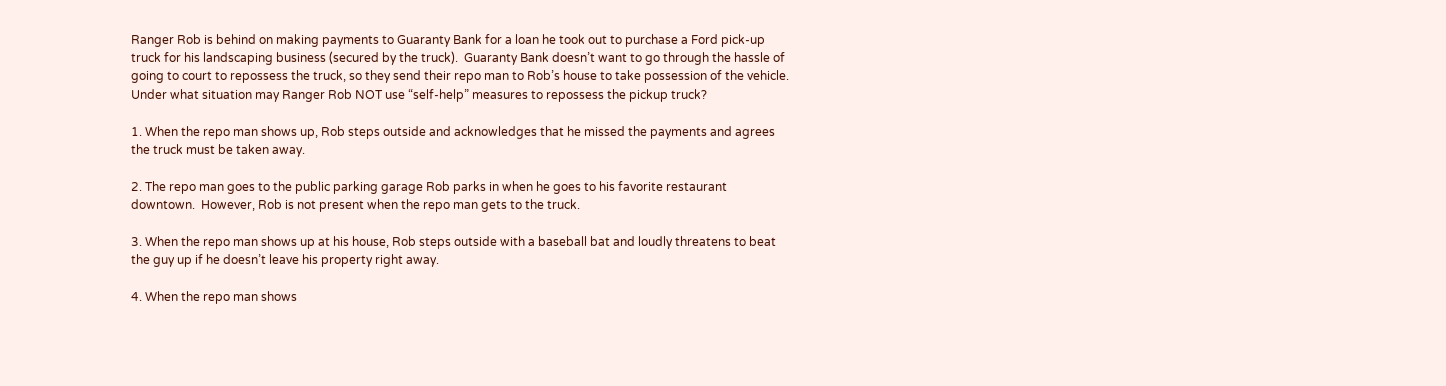Ranger Rob is behind on making payments to Guaranty Bank for a loan he took out to purchase a Ford pick-up truck for his landscaping business (secured by the truck).  Guaranty Bank doesn’t want to go through the hassle of going to court to repossess the truck, so they send their repo man to Rob’s house to take possession of the vehicle.  Under what situation may Ranger Rob NOT use “self-help” measures to repossess the pickup truck?

1. When the repo man shows up, Rob steps outside and acknowledges that he missed the payments and agrees the truck must be taken away.

2. The repo man goes to the public parking garage Rob parks in when he goes to his favorite restaurant downtown.  However, Rob is not present when the repo man gets to the truck.

3. When the repo man shows up at his house, Rob steps outside with a baseball bat and loudly threatens to beat the guy up if he doesn’t leave his property right away.

4. When the repo man shows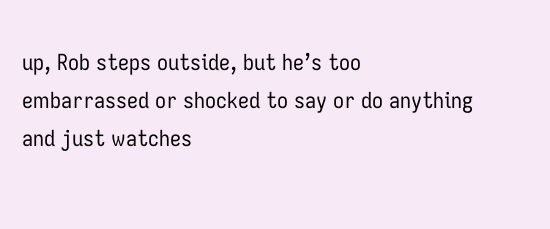up, Rob steps outside, but he’s too embarrassed or shocked to say or do anything and just watches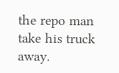the repo man take his truck away.